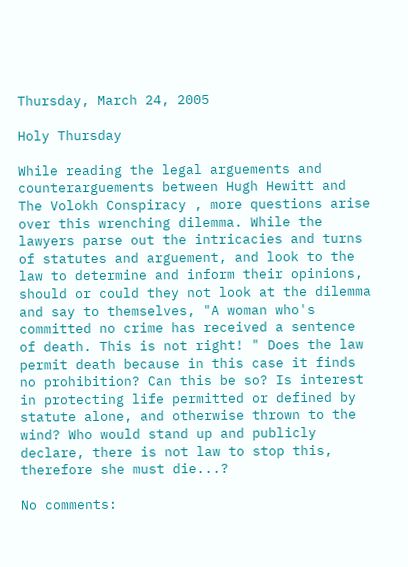Thursday, March 24, 2005

Holy Thursday

While reading the legal arguements and counterarguements between Hugh Hewitt and The Volokh Conspiracy , more questions arise over this wrenching dilemma. While the lawyers parse out the intricacies and turns of statutes and arguement, and look to the law to determine and inform their opinions, should or could they not look at the dilemma and say to themselves, "A woman who's committed no crime has received a sentence of death. This is not right! " Does the law permit death because in this case it finds no prohibition? Can this be so? Is interest in protecting life permitted or defined by statute alone, and otherwise thrown to the wind? Who would stand up and publicly declare, there is not law to stop this, therefore she must die...?

No comments: